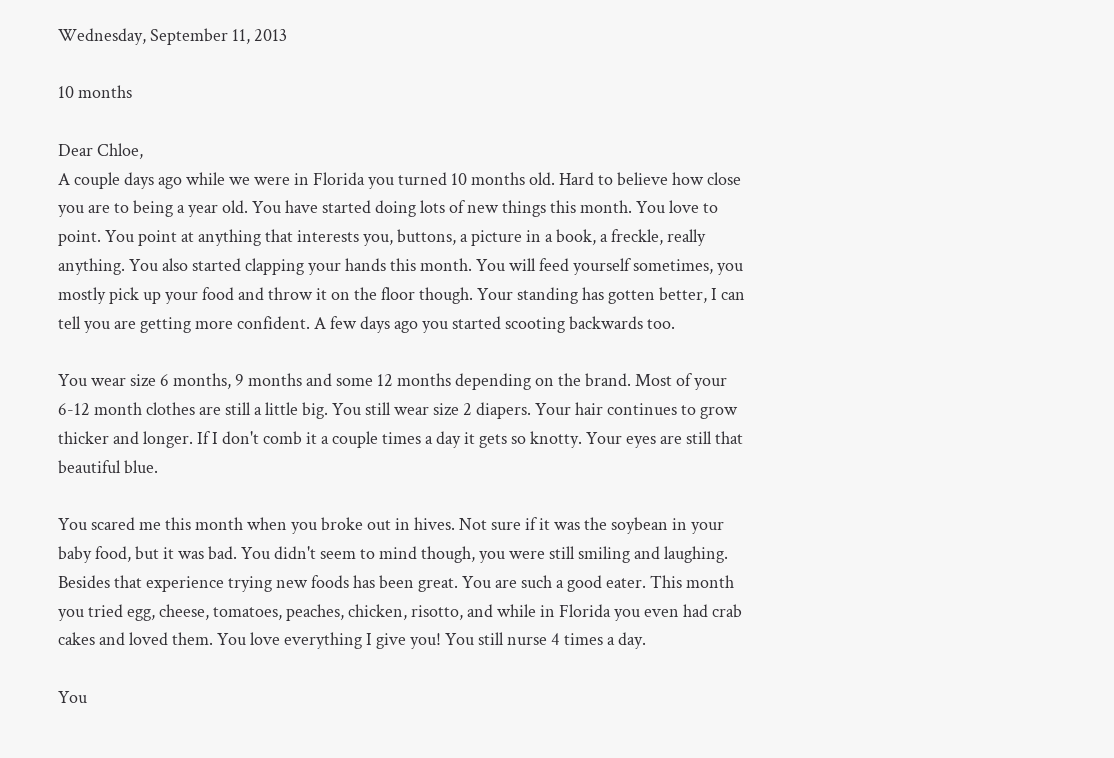Wednesday, September 11, 2013

10 months

Dear Chloe,
A couple days ago while we were in Florida you turned 10 months old. Hard to believe how close you are to being a year old. You have started doing lots of new things this month. You love to point. You point at anything that interests you, buttons, a picture in a book, a freckle, really anything. You also started clapping your hands this month. You will feed yourself sometimes, you mostly pick up your food and throw it on the floor though. Your standing has gotten better, I can tell you are getting more confident. A few days ago you started scooting backwards too.

You wear size 6 months, 9 months and some 12 months depending on the brand. Most of your 6-12 month clothes are still a little big. You still wear size 2 diapers. Your hair continues to grow thicker and longer. If I don't comb it a couple times a day it gets so knotty. Your eyes are still that beautiful blue.

You scared me this month when you broke out in hives. Not sure if it was the soybean in your baby food, but it was bad. You didn't seem to mind though, you were still smiling and laughing. Besides that experience trying new foods has been great. You are such a good eater. This month you tried egg, cheese, tomatoes, peaches, chicken, risotto, and while in Florida you even had crab cakes and loved them. You love everything I give you! You still nurse 4 times a day.

You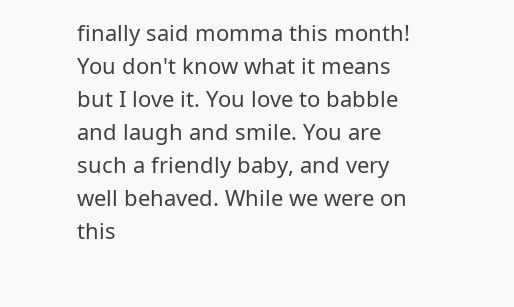finally said momma this month! You don't know what it means but I love it. You love to babble and laugh and smile. You are such a friendly baby, and very well behaved. While we were on this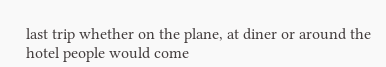last trip whether on the plane, at diner or around the hotel people would come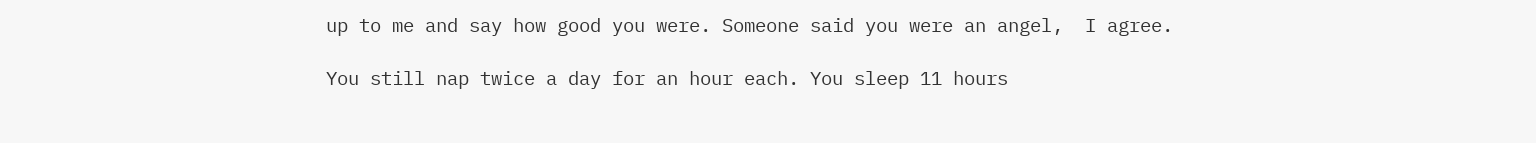up to me and say how good you were. Someone said you were an angel,  I agree.

You still nap twice a day for an hour each. You sleep 11 hours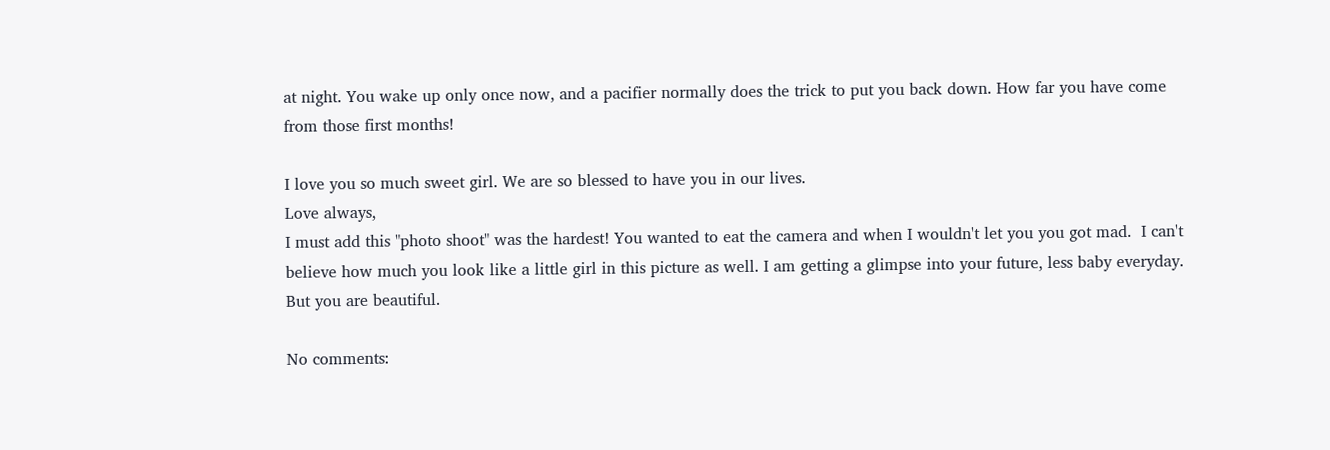at night. You wake up only once now, and a pacifier normally does the trick to put you back down. How far you have come from those first months!

I love you so much sweet girl. We are so blessed to have you in our lives.
Love always,
I must add this "photo shoot" was the hardest! You wanted to eat the camera and when I wouldn't let you you got mad.  I can't believe how much you look like a little girl in this picture as well. I am getting a glimpse into your future, less baby everyday. But you are beautiful.

No comments: